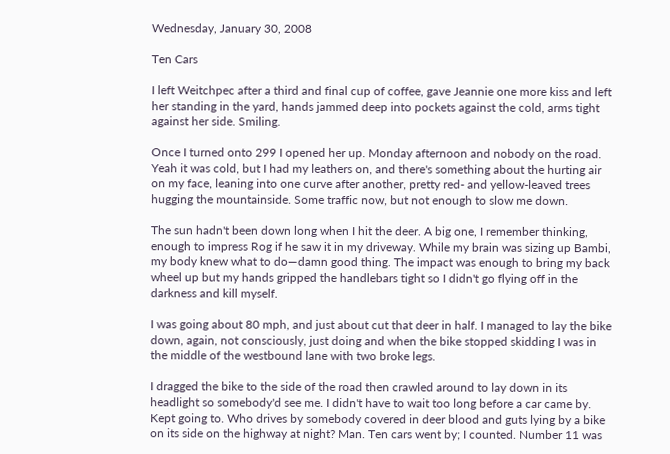Wednesday, January 30, 2008

Ten Cars

I left Weitchpec after a third and final cup of coffee, gave Jeannie one more kiss and left her standing in the yard, hands jammed deep into pockets against the cold, arms tight against her side. Smiling.

Once I turned onto 299 I opened her up. Monday afternoon and nobody on the road. Yeah it was cold, but I had my leathers on, and there's something about the hurting air on my face, leaning into one curve after another, pretty red- and yellow-leaved trees hugging the mountainside. Some traffic now, but not enough to slow me down.

The sun hadn't been down long when I hit the deer. A big one, I remember thinking, enough to impress Rog if he saw it in my driveway. While my brain was sizing up Bambi, my body knew what to do—damn good thing. The impact was enough to bring my back wheel up but my hands gripped the handlebars tight so I didn't go flying off in the darkness and kill myself.

I was going about 80 mph, and just about cut that deer in half. I managed to lay the bike down, again, not consciously, just doing and when the bike stopped skidding I was in the middle of the westbound lane with two broke legs.

I dragged the bike to the side of the road then crawled around to lay down in its headlight so somebody'd see me. I didn't have to wait too long before a car came by. Kept going to. Who drives by somebody covered in deer blood and guts lying by a bike on its side on the highway at night? Man. Ten cars went by; I counted. Number 11 was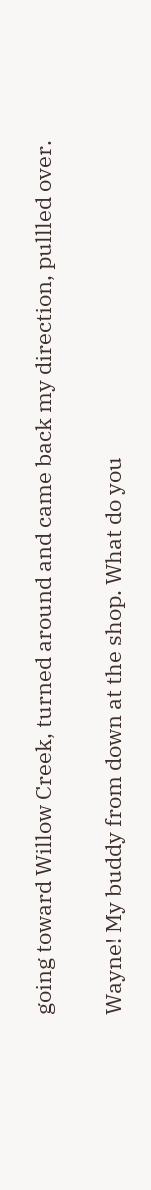going toward Willow Creek, turned around and came back my direction, pullled over.

Wayne! My buddy from down at the shop. What do you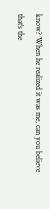know? When he realized it was me, can you believe that's the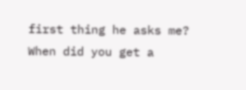first thing he asks me? When did you get a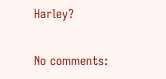Harley?

No comments: